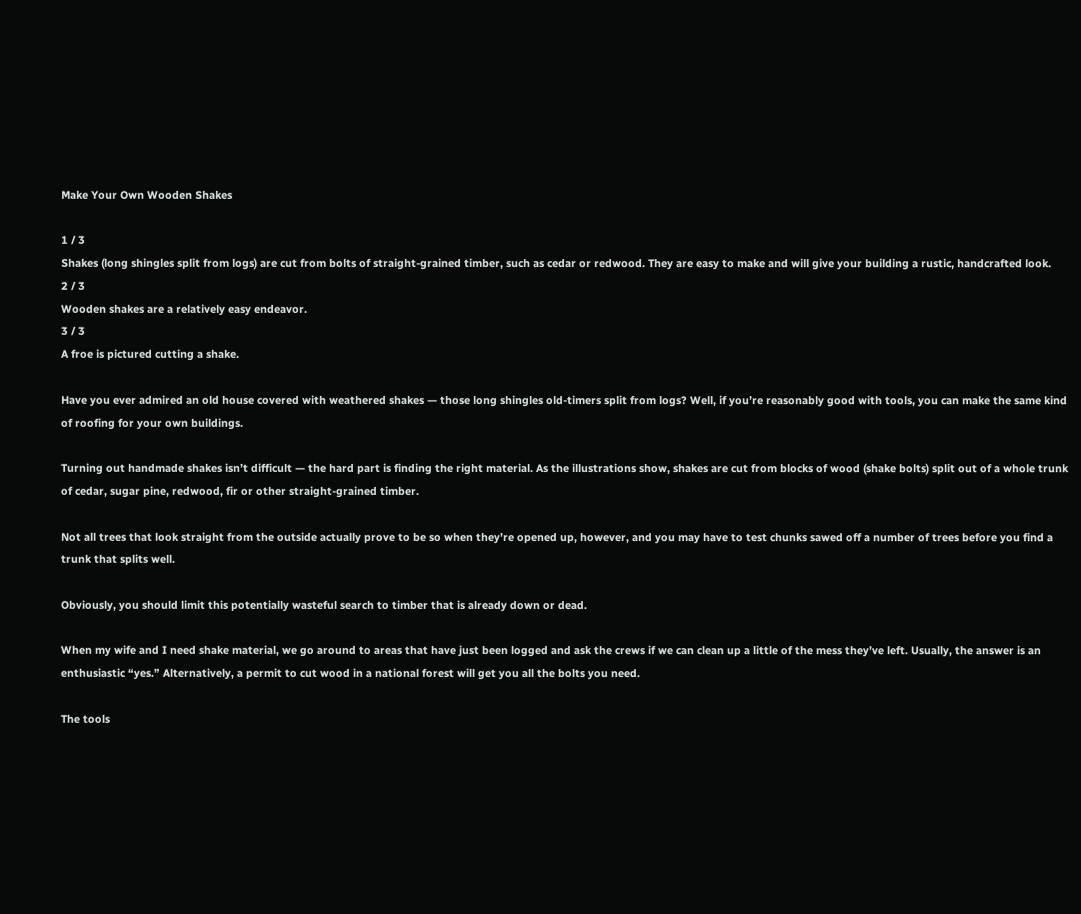Make Your Own Wooden Shakes

1 / 3
Shakes (long shingles split from logs) are cut from bolts of straight-grained timber, such as cedar or redwood. They are easy to make and will give your building a rustic, handcrafted look.
2 / 3
Wooden shakes are a relatively easy endeavor.
3 / 3
A froe is pictured cutting a shake.

Have you ever admired an old house covered with weathered shakes — those long shingles old-timers split from logs? Well, if you’re reasonably good with tools, you can make the same kind of roofing for your own buildings.

Turning out handmade shakes isn’t difficult — the hard part is finding the right material. As the illustrations show, shakes are cut from blocks of wood (shake bolts) split out of a whole trunk of cedar, sugar pine, redwood, fir or other straight-grained timber.

Not all trees that look straight from the outside actually prove to be so when they’re opened up, however, and you may have to test chunks sawed off a number of trees before you find a trunk that splits well.

Obviously, you should limit this potentially wasteful search to timber that is already down or dead.

When my wife and I need shake material, we go around to areas that have just been logged and ask the crews if we can clean up a little of the mess they’ve left. Usually, the answer is an enthusiastic “yes.” Alternatively, a permit to cut wood in a national forest will get you all the bolts you need.

The tools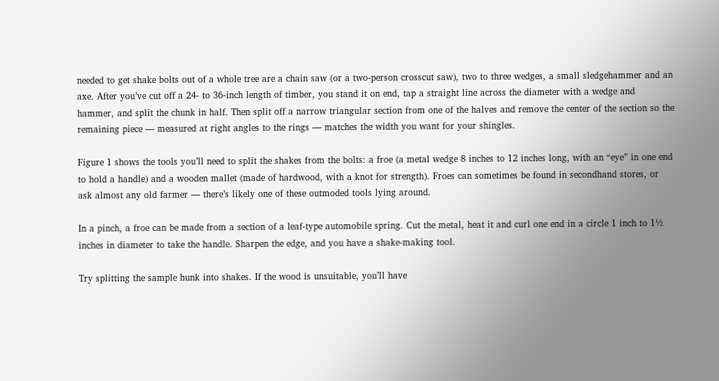needed to get shake bolts out of a whole tree are a chain saw (or a two-person crosscut saw), two to three wedges, a small sledgehammer and an axe. After you’ve cut off a 24- to 36-inch length of timber, you stand it on end, tap a straight line across the diameter with a wedge and hammer, and split the chunk in half. Then split off a narrow triangular section from one of the halves and remove the center of the section so the remaining piece — measured at right angles to the rings — matches the width you want for your shingles.

Figure 1 shows the tools you’ll need to split the shakes from the bolts: a froe (a metal wedge 8 inches to 12 inches long, with an “eye” in one end to hold a handle) and a wooden mallet (made of hardwood, with a knot for strength). Froes can sometimes be found in secondhand stores, or ask almost any old farmer — there’s likely one of these outmoded tools lying around.

In a pinch, a froe can be made from a section of a leaf-type automobile spring. Cut the metal, heat it and curl one end in a circle 1 inch to 1½ inches in diameter to take the handle. Sharpen the edge, and you have a shake-making tool.

Try splitting the sample hunk into shakes. If the wood is unsuitable, you’ll have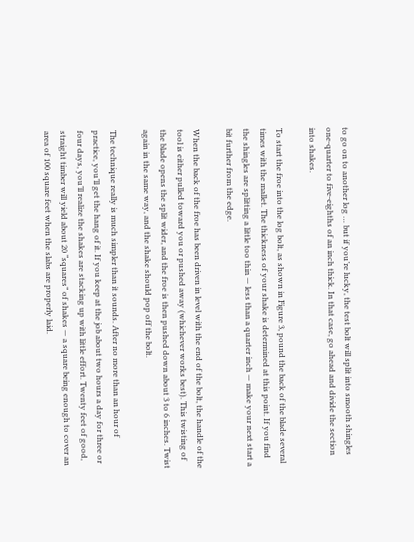to go on to another log … but if you’re lucky, the test bolt will split into smooth shingles one-quarter to five-eighths of an inch thick. In that case, go ahead and divide the section into shakes.

To start the froe into the log bolt, as shown in Figure 3, pound the back of the blade several times with the mallet. The thickness of your shake is determined at this point. If you find the shingles are splitting a little too thin — less than a quarter inch — make your next start a bit further from the edge.

When the back of the froe has been driven in level with the end of the bolt, the handle of the tool is either pulled toward you or pushed away (whichever works best). This twisting of the blade opens the split wider, and the froe is then pushed down about 3 to 6 inches. Twist again in the same way, and the shake should pop off the bolt.

The technique really is much simpler than it sounds. After no more than an hour of practice, you’ll get the hang of it. If you keep at the job about two hours a day for three or four days, you’ll realize the shakes are stacking up with little effort. Twenty feet of good, straight timber will yield about 20 “squares” of shakes — a square being enough to cover an area of 100 square feet when the slabs are properly laid.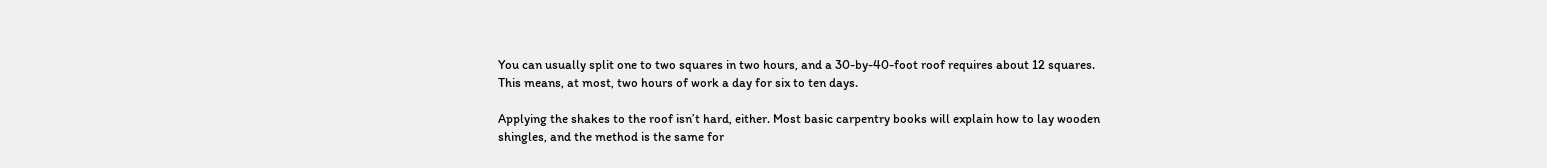You can usually split one to two squares in two hours, and a 30-by-40-foot roof requires about 12 squares. This means, at most, two hours of work a day for six to ten days.

Applying the shakes to the roof isn’t hard, either. Most basic carpentry books will explain how to lay wooden shingles, and the method is the same for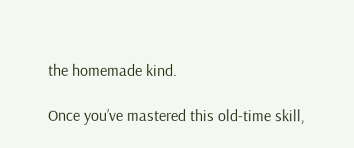the homemade kind.

Once you’ve mastered this old-time skill,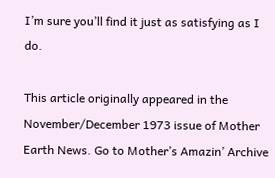I’m sure you’ll find it just as satisfying as I do.

This article originally appeared in the November/December 1973 issue of Mother Earth News. Go to Mother’s Amazin’ Archive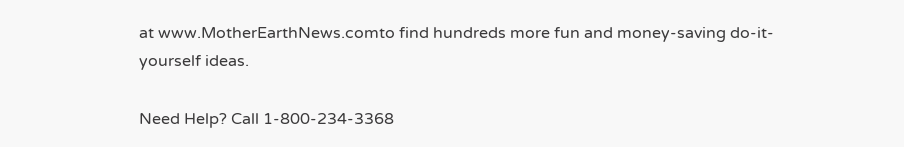at www.MotherEarthNews.comto find hundreds more fun and money-saving do-it-yourself ideas.

Need Help? Call 1-800-234-3368